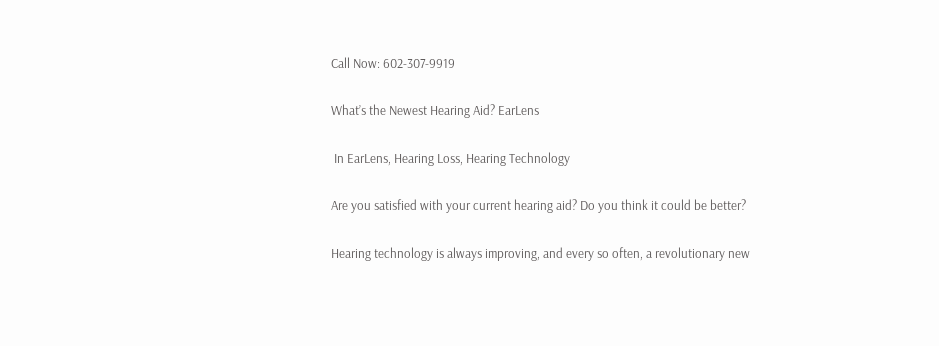Call Now: 602-307-9919

What’s the Newest Hearing Aid? EarLens

 In EarLens, Hearing Loss, Hearing Technology

Are you satisfied with your current hearing aid? Do you think it could be better?

Hearing technology is always improving, and every so often, a revolutionary new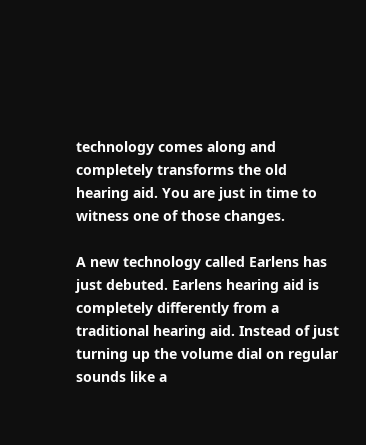technology comes along and completely transforms the old hearing aid. You are just in time to witness one of those changes.

A new technology called Earlens has just debuted. Earlens hearing aid is completely differently from a traditional hearing aid. Instead of just turning up the volume dial on regular sounds like a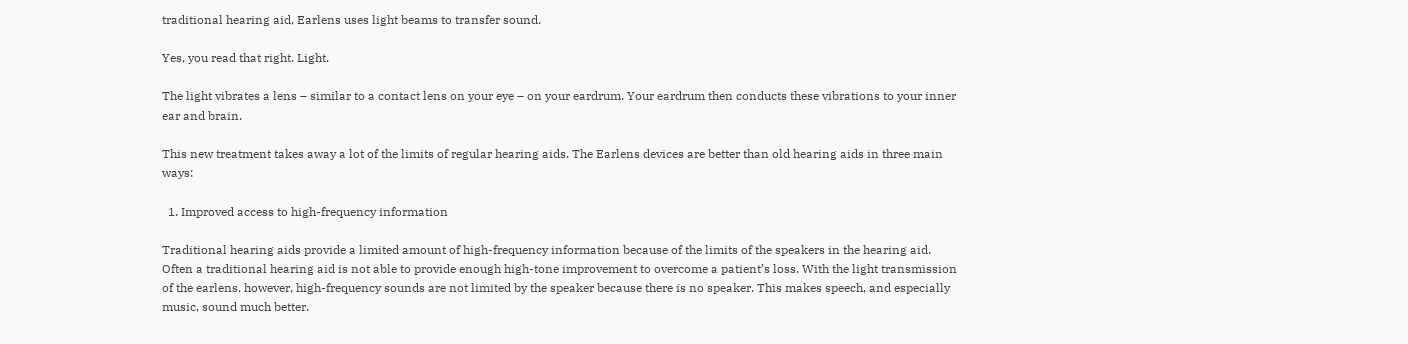traditional hearing aid, Earlens uses light beams to transfer sound.

Yes, you read that right. Light.

The light vibrates a lens – similar to a contact lens on your eye – on your eardrum. Your eardrum then conducts these vibrations to your inner ear and brain.

This new treatment takes away a lot of the limits of regular hearing aids. The Earlens devices are better than old hearing aids in three main ways:

  1. Improved access to high-frequency information

Traditional hearing aids provide a limited amount of high-frequency information because of the limits of the speakers in the hearing aid. Often a traditional hearing aid is not able to provide enough high-tone improvement to overcome a patient’s loss. With the light transmission of the earlens, however, high-frequency sounds are not limited by the speaker because there is no speaker. This makes speech, and especially music, sound much better.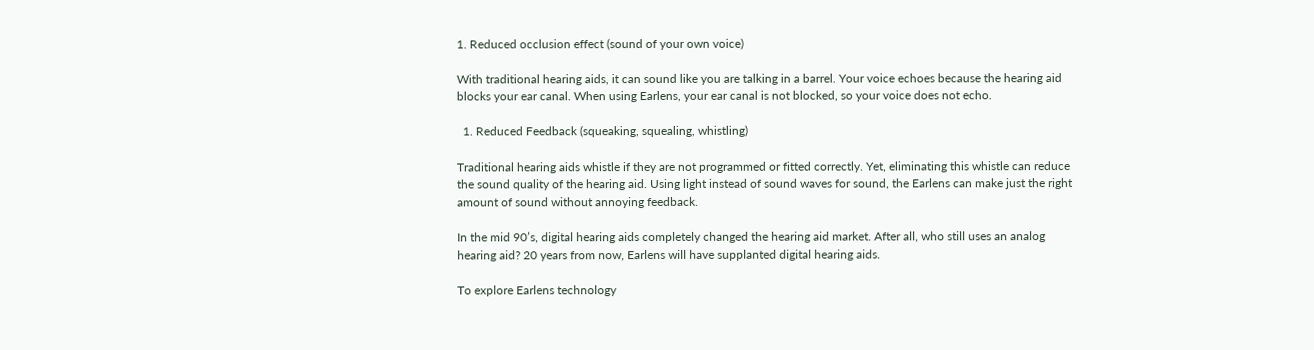1. Reduced occlusion effect (sound of your own voice)

With traditional hearing aids, it can sound like you are talking in a barrel. Your voice echoes because the hearing aid blocks your ear canal. When using Earlens, your ear canal is not blocked, so your voice does not echo.

  1. Reduced Feedback (squeaking, squealing, whistling)

Traditional hearing aids whistle if they are not programmed or fitted correctly. Yet, eliminating this whistle can reduce the sound quality of the hearing aid. Using light instead of sound waves for sound, the Earlens can make just the right amount of sound without annoying feedback.

In the mid 90’s, digital hearing aids completely changed the hearing aid market. After all, who still uses an analog hearing aid? 20 years from now, Earlens will have supplanted digital hearing aids.

To explore Earlens technology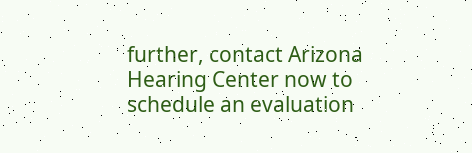further, contact Arizona Hearing Center now to schedule an evaluation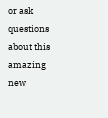or ask questions about this amazing new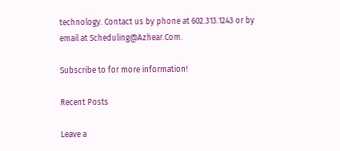technology. Contact us by phone at 602.313.1243 or by email at Scheduling@Azhear.Com.

Subscribe to for more information!

Recent Posts

Leave a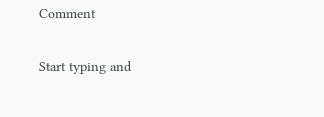Comment

Start typing and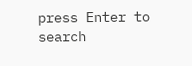press Enter to search